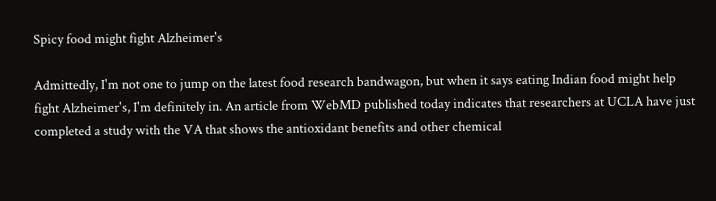Spicy food might fight Alzheimer's

Admittedly, I'm not one to jump on the latest food research bandwagon, but when it says eating Indian food might help fight Alzheimer's, I'm definitely in. An article from WebMD published today indicates that researchers at UCLA have just completed a study with the VA that shows the antioxidant benefits and other chemical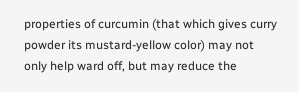properties of curcumin (that which gives curry powder its mustard-yellow color) may not only help ward off, but may reduce the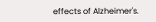effects of Alzheimer's.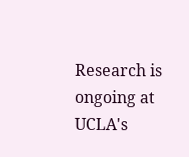Research is ongoing at UCLA's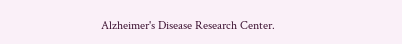Alzheimer's Disease Research Center.